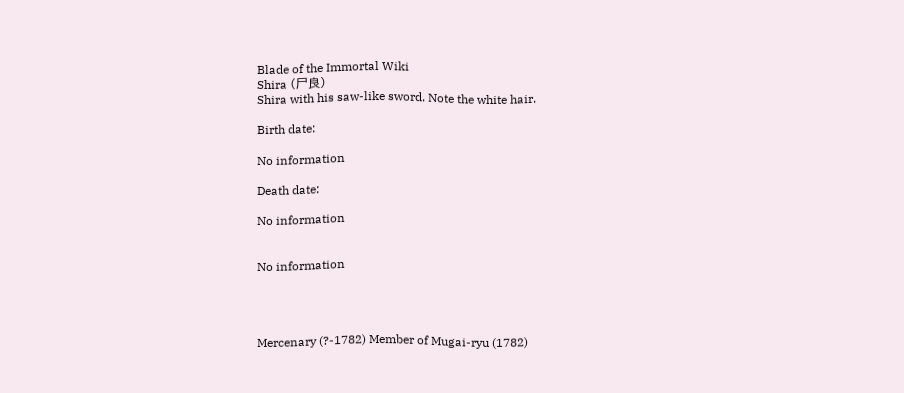Blade of the Immortal Wiki
Shira (尸良)
Shira with his saw-like sword. Note the white hair.

Birth date:

No information

Death date:

No information


No information




Mercenary (?-1782) Member of Mugai-ryu (1782)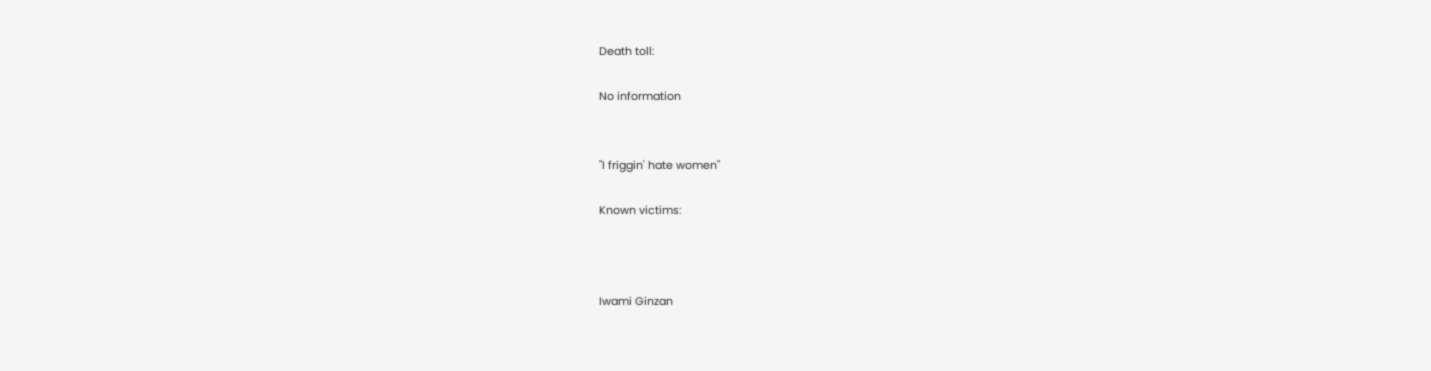Death toll:

No information


"I friggin' hate women"

Known victims:



Iwami Ginzan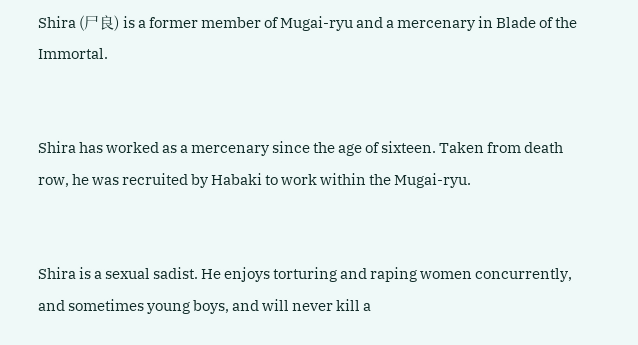Shira (尸良) is a former member of Mugai-ryu and a mercenary in Blade of the Immortal.


Shira has worked as a mercenary since the age of sixteen. Taken from death row, he was recruited by Habaki to work within the Mugai-ryu.


Shira is a sexual sadist. He enjoys torturing and raping women concurrently, and sometimes young boys, and will never kill a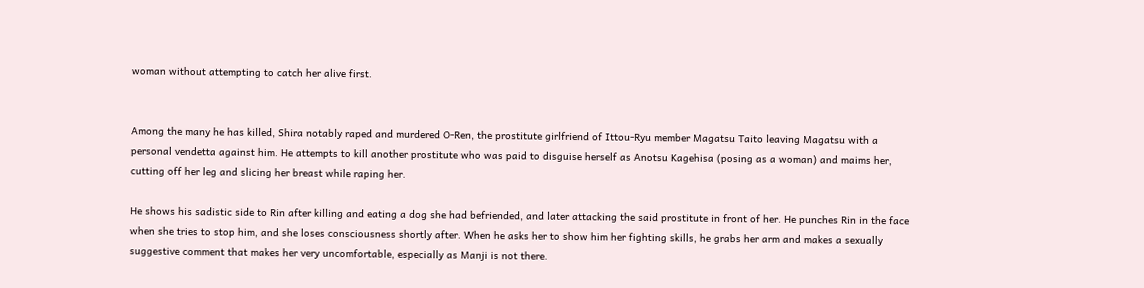woman without attempting to catch her alive first.


Among the many he has killed, Shira notably raped and murdered O-Ren, the prostitute girlfriend of Ittou-Ryu member Magatsu Taito leaving Magatsu with a personal vendetta against him. He attempts to kill another prostitute who was paid to disguise herself as Anotsu Kagehisa (posing as a woman) and maims her, cutting off her leg and slicing her breast while raping her.

He shows his sadistic side to Rin after killing and eating a dog she had befriended, and later attacking the said prostitute in front of her. He punches Rin in the face when she tries to stop him, and she loses consciousness shortly after. When he asks her to show him her fighting skills, he grabs her arm and makes a sexually suggestive comment that makes her very uncomfortable, especially as Manji is not there.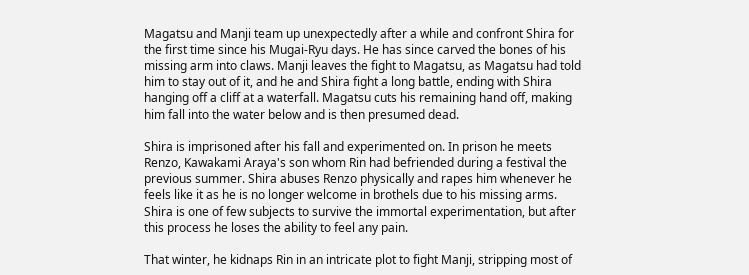Magatsu and Manji team up unexpectedly after a while and confront Shira for the first time since his Mugai-Ryu days. He has since carved the bones of his missing arm into claws. Manji leaves the fight to Magatsu, as Magatsu had told him to stay out of it, and he and Shira fight a long battle, ending with Shira hanging off a cliff at a waterfall. Magatsu cuts his remaining hand off, making him fall into the water below and is then presumed dead.

Shira is imprisoned after his fall and experimented on. In prison he meets Renzo, Kawakami Araya's son whom Rin had befriended during a festival the previous summer. Shira abuses Renzo physically and rapes him whenever he feels like it as he is no longer welcome in brothels due to his missing arms. Shira is one of few subjects to survive the immortal experimentation, but after this process he loses the ability to feel any pain.

That winter, he kidnaps Rin in an intricate plot to fight Manji, stripping most of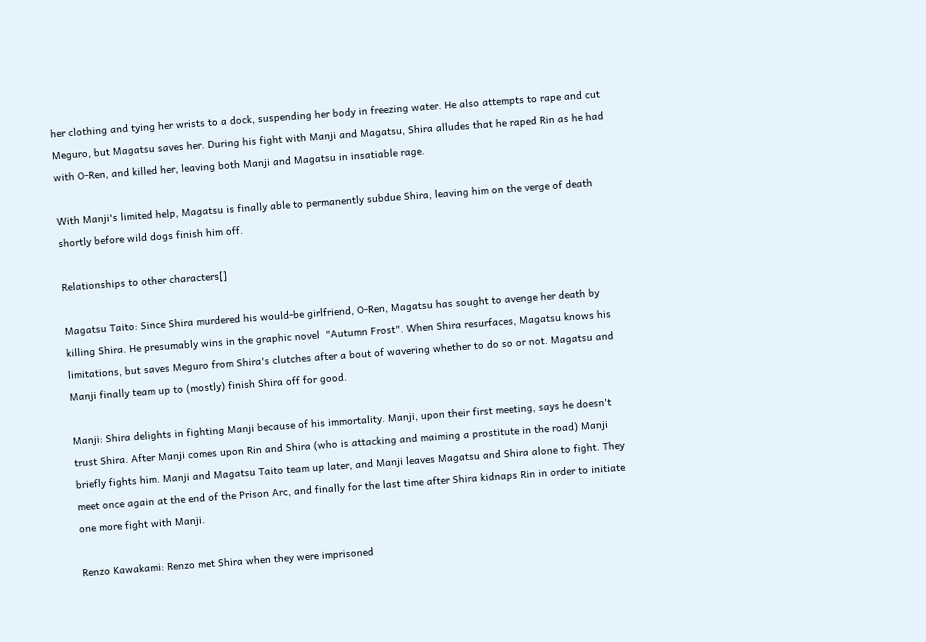her clothing and tying her wrists to a dock, suspending her body in freezing water. He also attempts to rape and cut Meguro, but Magatsu saves her. During his fight with Manji and Magatsu, Shira alludes that he raped Rin as he had with O-Ren, and killed her, leaving both Manji and Magatsu in insatiable rage.

With Manji's limited help, Magatsu is finally able to permanently subdue Shira, leaving him on the verge of death shortly before wild dogs finish him off.

Relationships to other characters[]

Magatsu Taito: Since Shira murdered his would-be girlfriend, O-Ren, Magatsu has sought to avenge her death by killing Shira. He presumably wins in the graphic novel  "Autumn Frost". When Shira resurfaces, Magatsu knows his limitations, but saves Meguro from Shira's clutches after a bout of wavering whether to do so or not. Magatsu and Manji finally team up to (mostly) finish Shira off for good.

Manji: Shira delights in fighting Manji because of his immortality. Manji, upon their first meeting, says he doesn't trust Shira. After Manji comes upon Rin and Shira (who is attacking and maiming a prostitute in the road) Manji briefly fights him. Manji and Magatsu Taito team up later, and Manji leaves Magatsu and Shira alone to fight. They meet once again at the end of the Prison Arc, and finally for the last time after Shira kidnaps Rin in order to initiate one more fight with Manji.

Renzo Kawakami: Renzo met Shira when they were imprisoned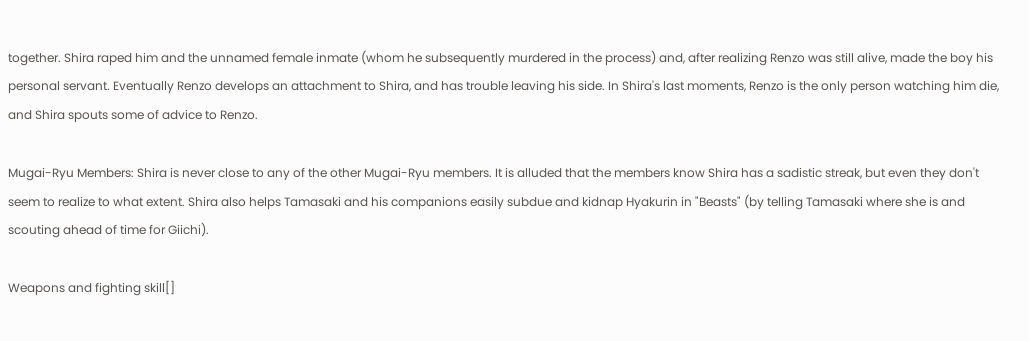together. Shira raped him and the unnamed female inmate (whom he subsequently murdered in the process) and, after realizing Renzo was still alive, made the boy his personal servant. Eventually Renzo develops an attachment to Shira, and has trouble leaving his side. In Shira's last moments, Renzo is the only person watching him die, and Shira spouts some of advice to Renzo.

Mugai-Ryu Members: Shira is never close to any of the other Mugai-Ryu members. It is alluded that the members know Shira has a sadistic streak, but even they don't seem to realize to what extent. Shira also helps Tamasaki and his companions easily subdue and kidnap Hyakurin in "Beasts" (by telling Tamasaki where she is and scouting ahead of time for Giichi).

Weapons and fighting skill[]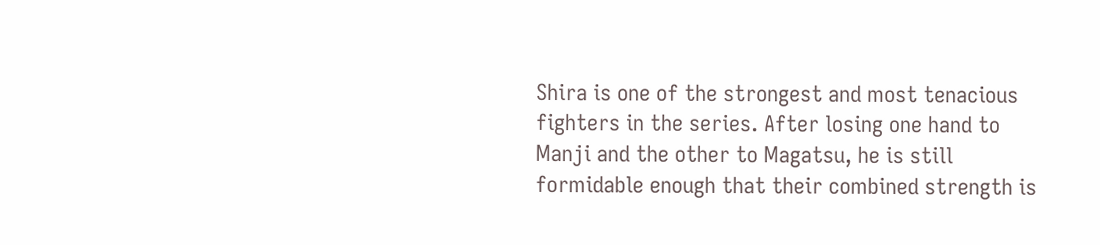Shira is one of the strongest and most tenacious fighters in the series. After losing one hand to Manji and the other to Magatsu, he is still formidable enough that their combined strength is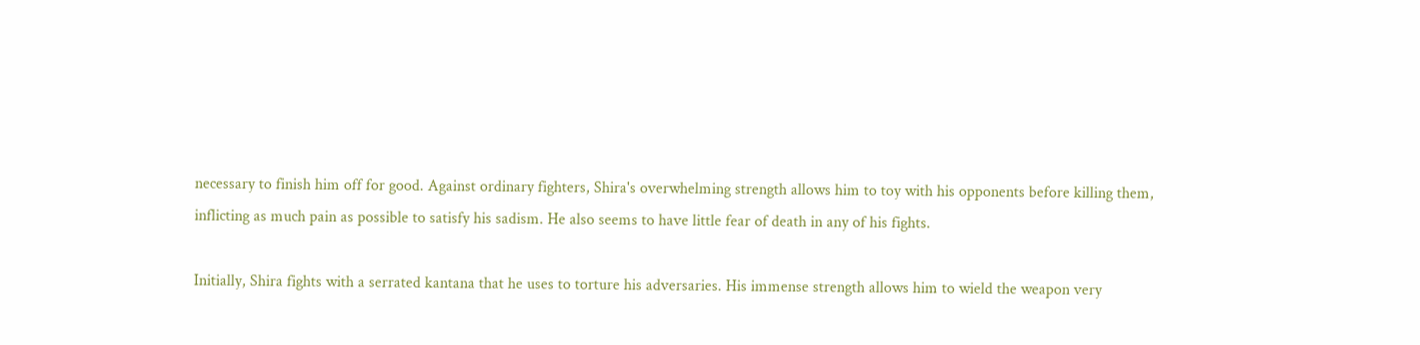necessary to finish him off for good. Against ordinary fighters, Shira's overwhelming strength allows him to toy with his opponents before killing them, inflicting as much pain as possible to satisfy his sadism. He also seems to have little fear of death in any of his fights.

Initially, Shira fights with a serrated kantana that he uses to torture his adversaries. His immense strength allows him to wield the weapon very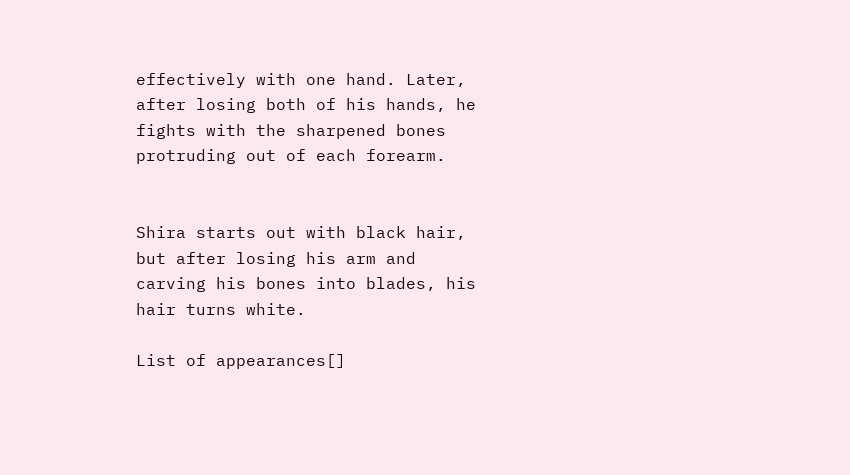effectively with one hand. Later, after losing both of his hands, he fights with the sharpened bones protruding out of each forearm.


Shira starts out with black hair, but after losing his arm and carving his bones into blades, his hair turns white.

List of appearances[]